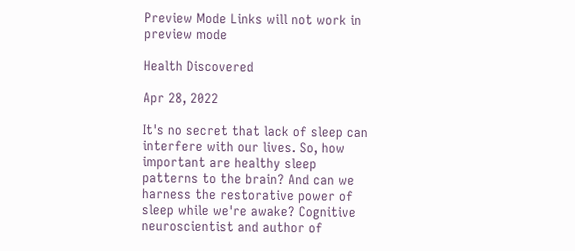Preview Mode Links will not work in preview mode

Health Discovered

Apr 28, 2022

It's no secret that lack of sleep can interfere with our lives. So, how important are healthy sleep patterns to the brain? And can we harness the restorative power of sleep while we're awake? Cognitive neuroscientist and author of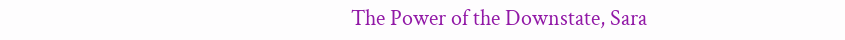The Power of the Downstate, Sara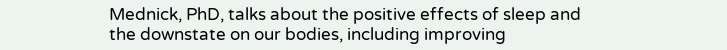Mednick, PhD, talks about the positive effects of sleep and the downstate on our bodies, including improving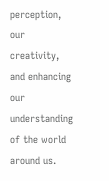perception, our creativity, and enhancing our understanding of the world around us.